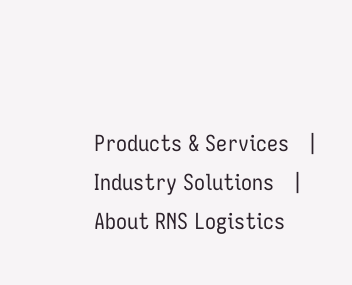Products & Services   |   Industry Solutions   |   About RNS Logistics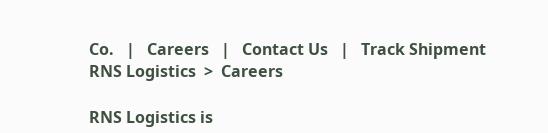Co.   |   Careers   |   Contact Us   |   Track Shipment
RNS Logistics  >  Careers

RNS Logistics is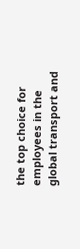the top choice for employees in the global transport and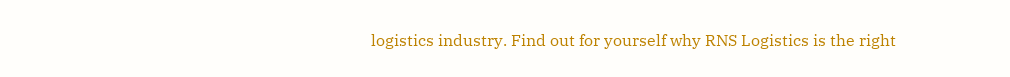logistics industry. Find out for yourself why RNS Logistics is the right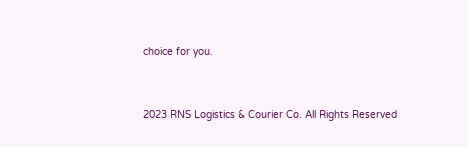choice for you.


2023 RNS Logistics & Courier Co. All Rights Reserved